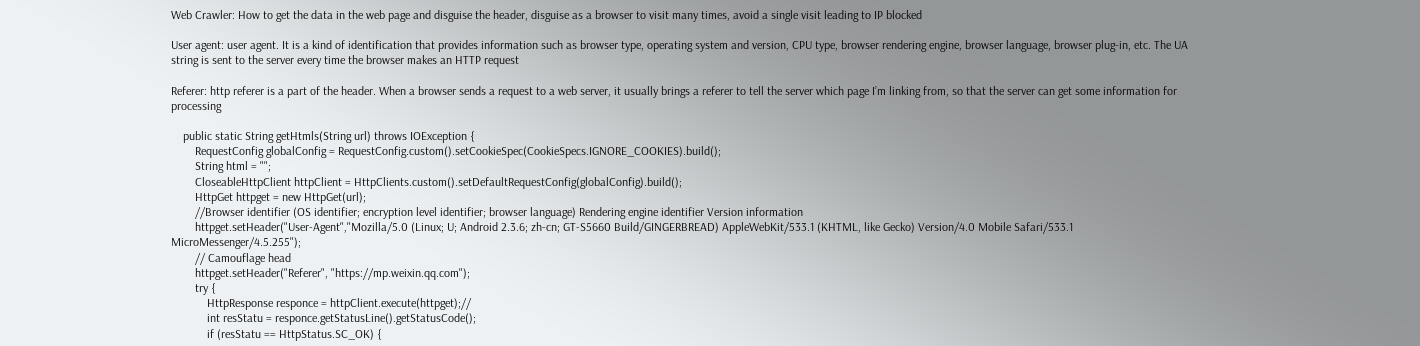Web Crawler: How to get the data in the web page and disguise the header, disguise as a browser to visit many times, avoid a single visit leading to IP blocked

User agent: user agent. It is a kind of identification that provides information such as browser type, operating system and version, CPU type, browser rendering engine, browser language, browser plug-in, etc. The UA string is sent to the server every time the browser makes an HTTP request

Referer: http referer is a part of the header. When a browser sends a request to a web server, it usually brings a referer to tell the server which page I’m linking from, so that the server can get some information for processing

    public static String getHtmls(String url) throws IOException {
        RequestConfig globalConfig = RequestConfig.custom().setCookieSpec(CookieSpecs.IGNORE_COOKIES).build();
        String html = "";
        CloseableHttpClient httpClient = HttpClients.custom().setDefaultRequestConfig(globalConfig).build();
        HttpGet httpget = new HttpGet(url);
        //Browser identifier (OS identifier; encryption level identifier; browser language) Rendering engine identifier Version information
        httpget.setHeader("User-Agent","Mozilla/5.0 (Linux; U; Android 2.3.6; zh-cn; GT-S5660 Build/GINGERBREAD) AppleWebKit/533.1 (KHTML, like Gecko) Version/4.0 Mobile Safari/533.1 MicroMessenger/4.5.255");
        // Camouflage head
        httpget.setHeader("Referer", "https://mp.weixin.qq.com");
        try {
            HttpResponse responce = httpClient.execute(httpget);//
            int resStatu = responce.getStatusLine().getStatusCode();
            if (resStatu == HttpStatus.SC_OK) {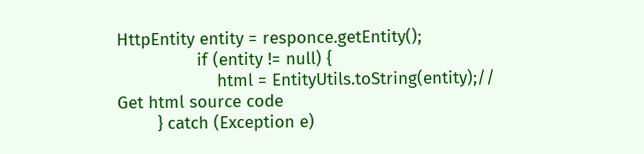HttpEntity entity = responce.getEntity();
                if (entity != null) {
                    html = EntityUtils.toString(entity);// Get html source code
        } catch (Exception e)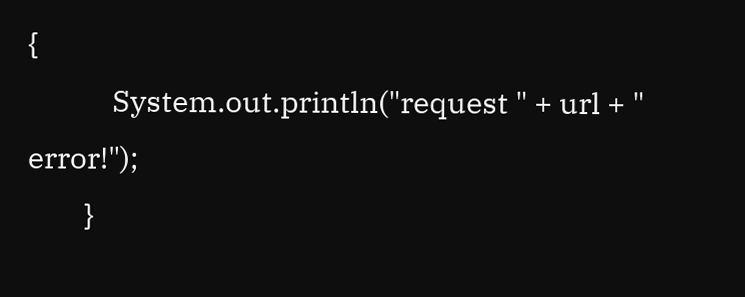{
            System.out.println("request " + url + " error!");
        }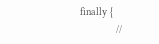finally {
            //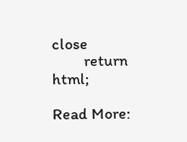close
        return html;

Read More: